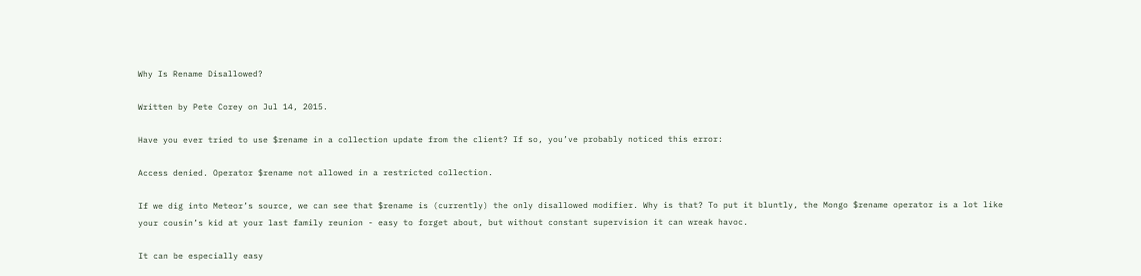Why Is Rename Disallowed?

Written by Pete Corey on Jul 14, 2015.

Have you ever tried to use $rename in a collection update from the client? If so, you’ve probably noticed this error:

Access denied. Operator $rename not allowed in a restricted collection.

If we dig into Meteor’s source, we can see that $rename is (currently) the only disallowed modifier. Why is that? To put it bluntly, the Mongo $rename operator is a lot like your cousin’s kid at your last family reunion - easy to forget about, but without constant supervision it can wreak havoc.

It can be especially easy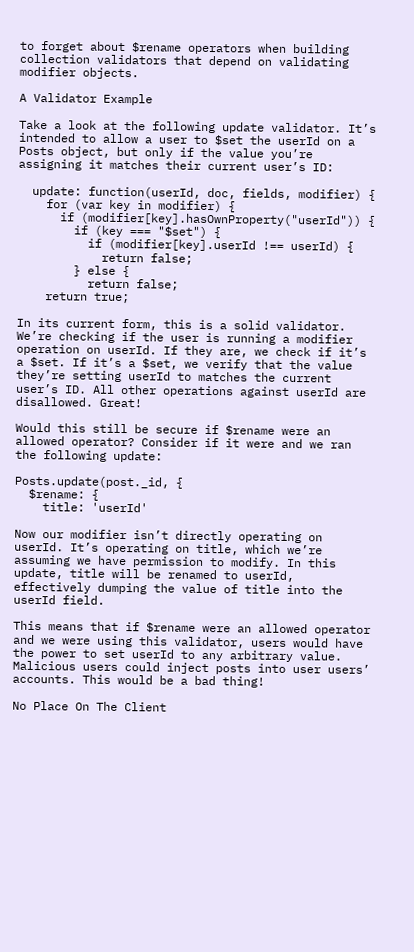to forget about $rename operators when building collection validators that depend on validating modifier objects.

A Validator Example

Take a look at the following update validator. It’s intended to allow a user to $set the userId on a Posts object, but only if the value you’re assigning it matches their current user’s ID:

  update: function(userId, doc, fields, modifier) {
    for (var key in modifier) {
      if (modifier[key].hasOwnProperty("userId")) {
        if (key === "$set") {
          if (modifier[key].userId !== userId) {
            return false;
        } else {
          return false;
    return true;

In its current form, this is a solid validator. We’re checking if the user is running a modifier operation on userId. If they are, we check if it’s a $set. If it’s a $set, we verify that the value they’re setting userId to matches the current user’s ID. All other operations against userId are disallowed. Great!

Would this still be secure if $rename were an allowed operator? Consider if it were and we ran the following update:

Posts.update(post._id, {
  $rename: {
    title: 'userId'

Now our modifier isn’t directly operating on userId. It’s operating on title, which we’re assuming we have permission to modify. In this update, title will be renamed to userId, effectively dumping the value of title into the userId field.

This means that if $rename were an allowed operator and we were using this validator, users would have the power to set userId to any arbitrary value. Malicious users could inject posts into user users’ accounts. This would be a bad thing!

No Place On The Client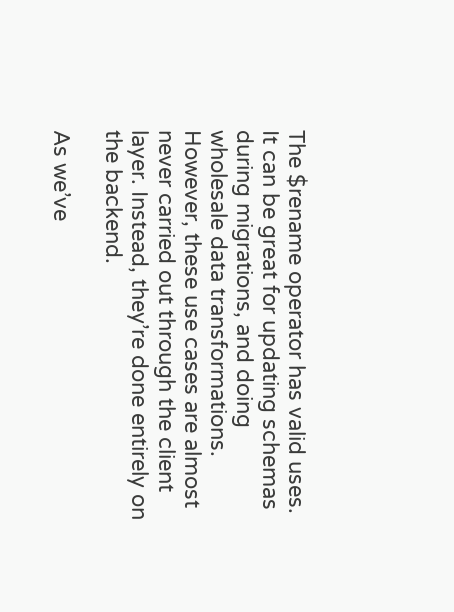The $rename operator has valid uses. It can be great for updating schemas during migrations, and doing wholesale data transformations. However, these use cases are almost never carried out through the client layer. Instead, they’re done entirely on the backend.

As we’ve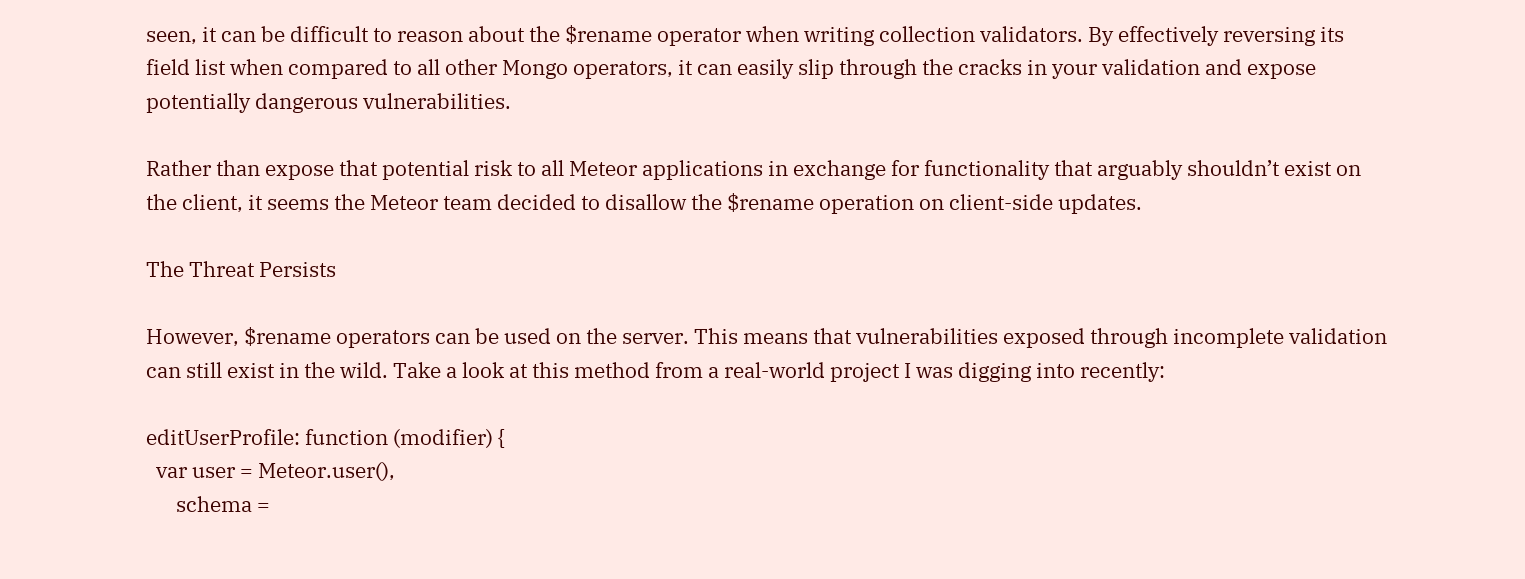seen, it can be difficult to reason about the $rename operator when writing collection validators. By effectively reversing its field list when compared to all other Mongo operators, it can easily slip through the cracks in your validation and expose potentially dangerous vulnerabilities.

Rather than expose that potential risk to all Meteor applications in exchange for functionality that arguably shouldn’t exist on the client, it seems the Meteor team decided to disallow the $rename operation on client-side updates.

The Threat Persists

However, $rename operators can be used on the server. This means that vulnerabilities exposed through incomplete validation can still exist in the wild. Take a look at this method from a real-world project I was digging into recently:

editUserProfile: function (modifier) {
  var user = Meteor.user(),
      schema =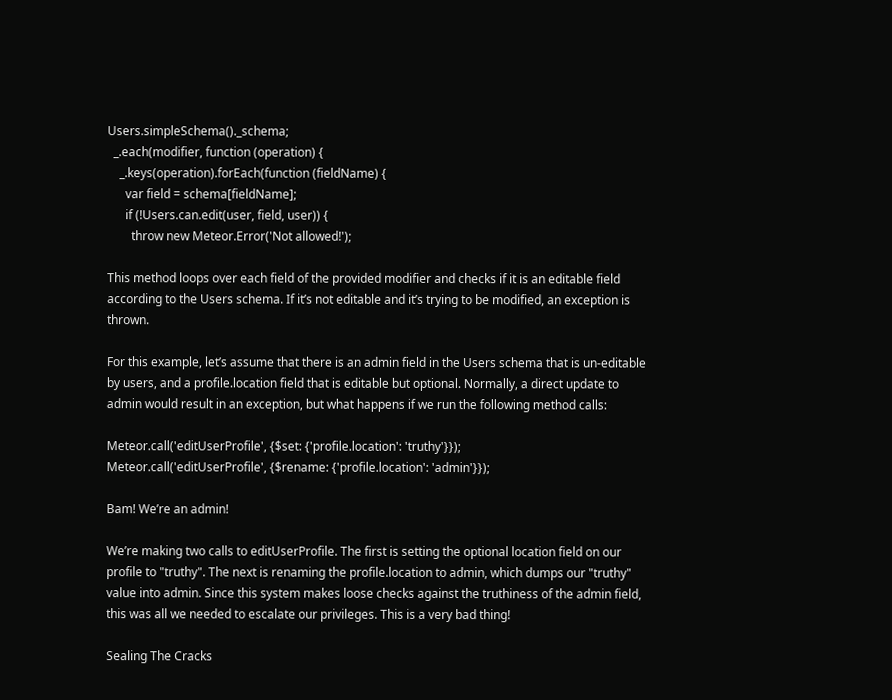Users.simpleSchema()._schema;
  _.each(modifier, function (operation) {
    _.keys(operation).forEach(function (fieldName) {
      var field = schema[fieldName];
      if (!Users.can.edit(user, field, user)) {
        throw new Meteor.Error('Not allowed!');

This method loops over each field of the provided modifier and checks if it is an editable field according to the Users schema. If it’s not editable and it’s trying to be modified, an exception is thrown.

For this example, let’s assume that there is an admin field in the Users schema that is un-editable by users, and a profile.location field that is editable but optional. Normally, a direct update to admin would result in an exception, but what happens if we run the following method calls:

Meteor.call('editUserProfile', {$set: {'profile.location': 'truthy'}});
Meteor.call('editUserProfile', {$rename: {'profile.location': 'admin'}});

Bam! We’re an admin!

We’re making two calls to editUserProfile. The first is setting the optional location field on our profile to "truthy". The next is renaming the profile.location to admin, which dumps our "truthy" value into admin. Since this system makes loose checks against the truthiness of the admin field, this was all we needed to escalate our privileges. This is a very bad thing!

Sealing The Cracks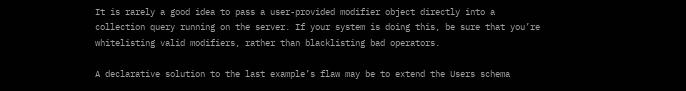It is rarely a good idea to pass a user-provided modifier object directly into a collection query running on the server. If your system is doing this, be sure that you’re whitelisting valid modifiers, rather than blacklisting bad operators.

A declarative solution to the last example’s flaw may be to extend the Users schema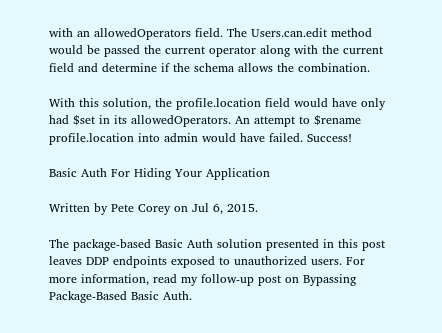with an allowedOperators field. The Users.can.edit method would be passed the current operator along with the current field and determine if the schema allows the combination.

With this solution, the profile.location field would have only had $set in its allowedOperators. An attempt to $rename profile.location into admin would have failed. Success!

Basic Auth For Hiding Your Application

Written by Pete Corey on Jul 6, 2015.

The package-based Basic Auth solution presented in this post leaves DDP endpoints exposed to unauthorized users. For more information, read my follow-up post on Bypassing Package-Based Basic Auth.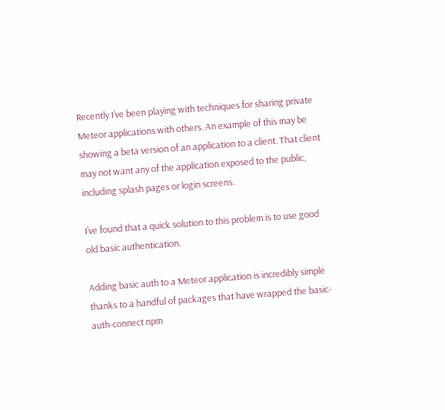Recently I’ve been playing with techniques for sharing private Meteor applications with others. An example of this may be showing a beta version of an application to a client. That client may not want any of the application exposed to the public, including splash pages or login screens.

I’ve found that a quick solution to this problem is to use good old basic authentication.

Adding basic auth to a Meteor application is incredibly simple thanks to a handful of packages that have wrapped the basic-auth-connect npm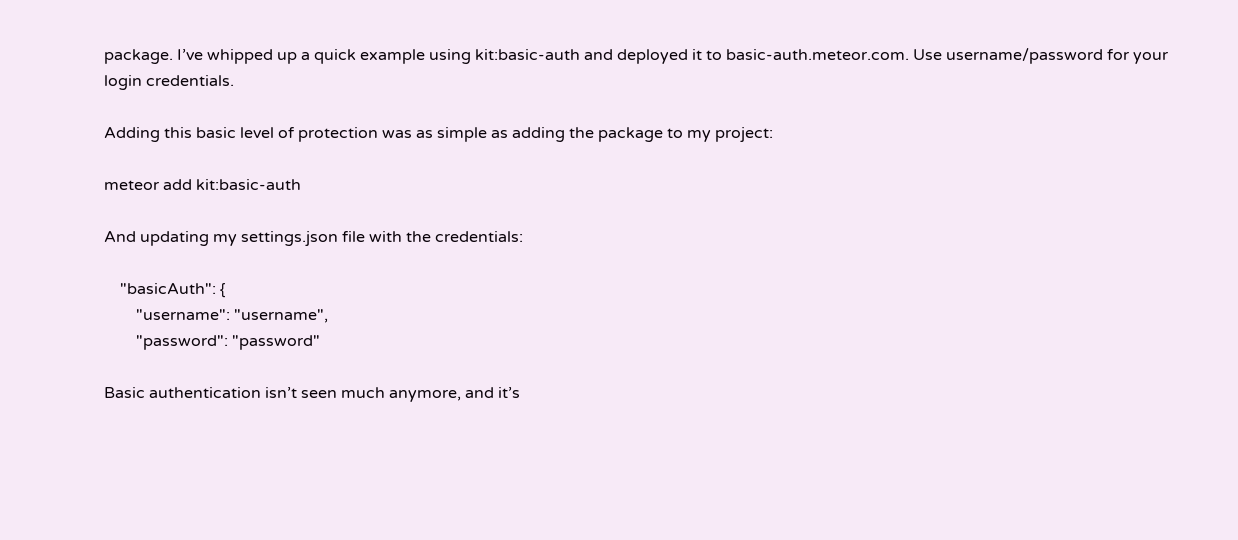package. I’ve whipped up a quick example using kit:basic-auth and deployed it to basic-auth.meteor.com. Use username/password for your login credentials.

Adding this basic level of protection was as simple as adding the package to my project:

meteor add kit:basic-auth

And updating my settings.json file with the credentials:

    "basicAuth": {
        "username": "username",
        "password": "password"

Basic authentication isn’t seen much anymore, and it’s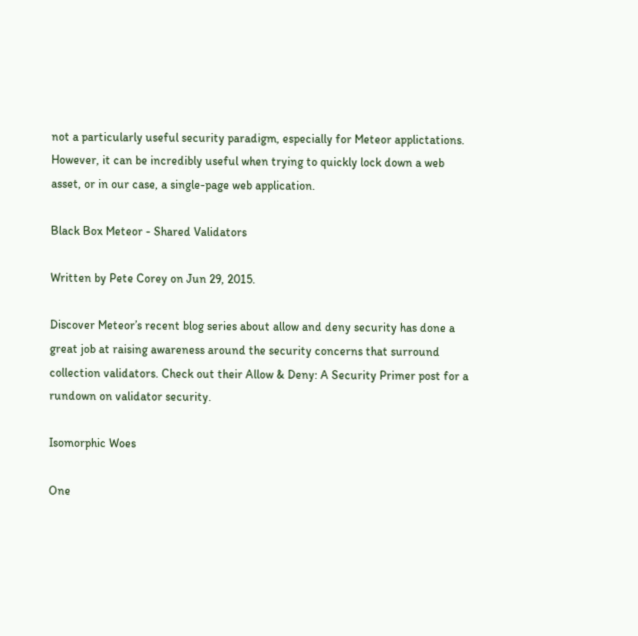not a particularly useful security paradigm, especially for Meteor applictations. However, it can be incredibly useful when trying to quickly lock down a web asset, or in our case, a single-page web application.

Black Box Meteor - Shared Validators

Written by Pete Corey on Jun 29, 2015.

Discover Meteor’s recent blog series about allow and deny security has done a great job at raising awareness around the security concerns that surround collection validators. Check out their Allow & Deny: A Security Primer post for a rundown on validator security.

Isomorphic Woes

One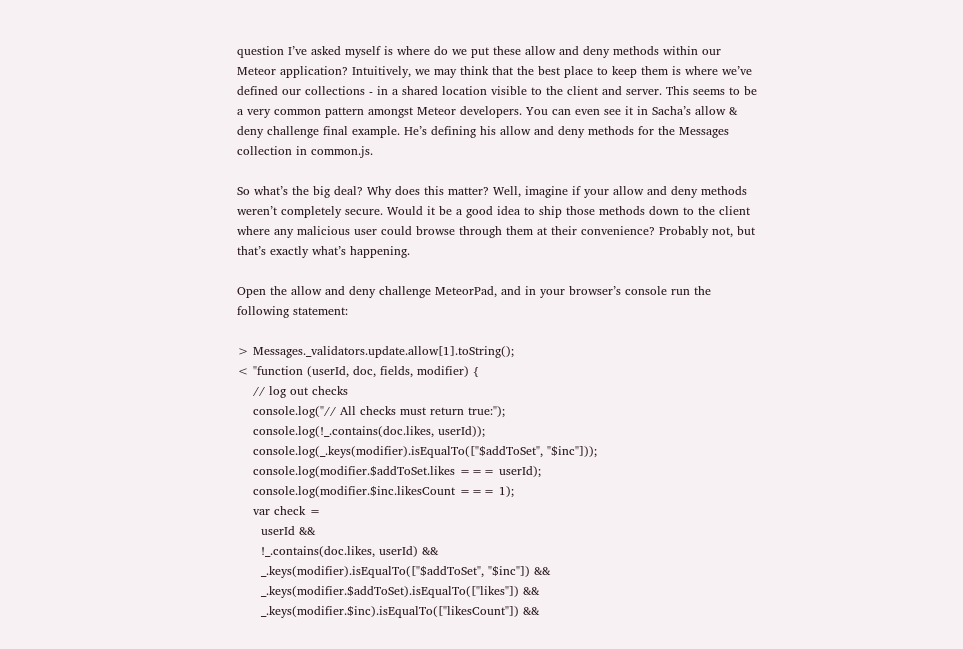question I’ve asked myself is where do we put these allow and deny methods within our Meteor application? Intuitively, we may think that the best place to keep them is where we’ve defined our collections - in a shared location visible to the client and server. This seems to be a very common pattern amongst Meteor developers. You can even see it in Sacha’s allow & deny challenge final example. He’s defining his allow and deny methods for the Messages collection in common.js.

So what’s the big deal? Why does this matter? Well, imagine if your allow and deny methods weren’t completely secure. Would it be a good idea to ship those methods down to the client where any malicious user could browse through them at their convenience? Probably not, but that’s exactly what’s happening.

Open the allow and deny challenge MeteorPad, and in your browser’s console run the following statement:

> Messages._validators.update.allow[1].toString();
< "function (userId, doc, fields, modifier) {
    // log out checks
    console.log("// All checks must return true:");
    console.log(!_.contains(doc.likes, userId));
    console.log(_.keys(modifier).isEqualTo(["$addToSet", "$inc"]));
    console.log(modifier.$addToSet.likes === userId);
    console.log(modifier.$inc.likesCount === 1);
    var check =
      userId &&
      !_.contains(doc.likes, userId) &&
      _.keys(modifier).isEqualTo(["$addToSet", "$inc"]) &&
      _.keys(modifier.$addToSet).isEqualTo(["likes"]) &&
      _.keys(modifier.$inc).isEqualTo(["likesCount"]) &&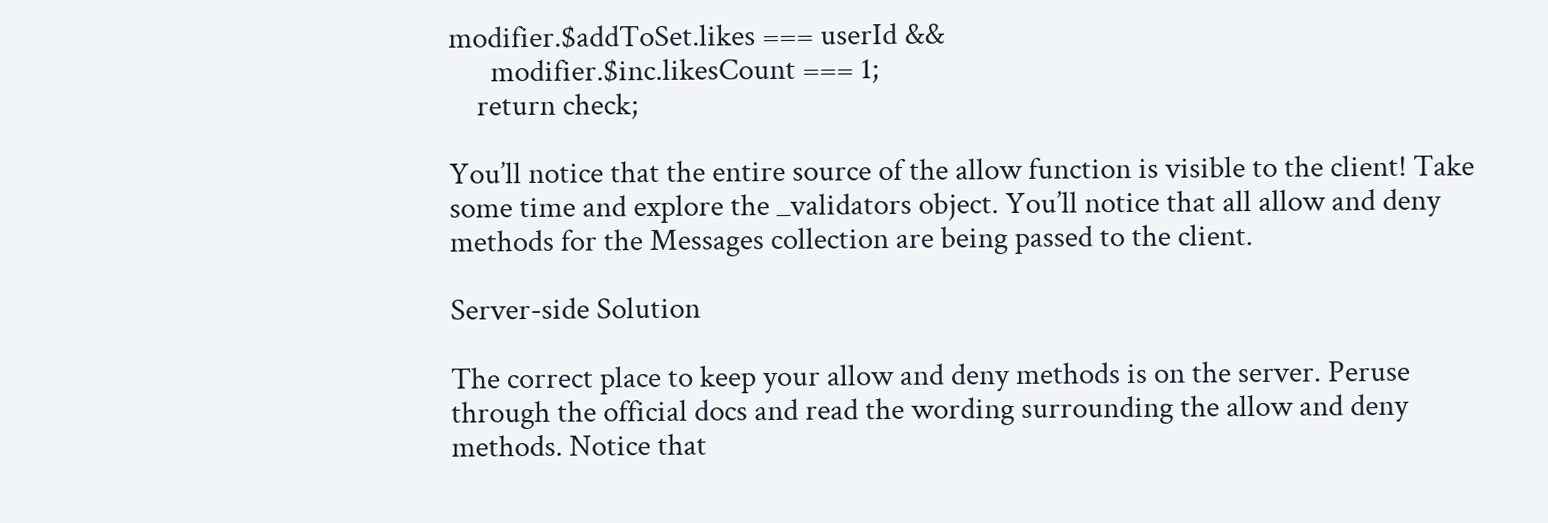modifier.$addToSet.likes === userId &&
      modifier.$inc.likesCount === 1;
    return check;

You’ll notice that the entire source of the allow function is visible to the client! Take some time and explore the _validators object. You’ll notice that all allow and deny methods for the Messages collection are being passed to the client.

Server-side Solution

The correct place to keep your allow and deny methods is on the server. Peruse through the official docs and read the wording surrounding the allow and deny methods. Notice that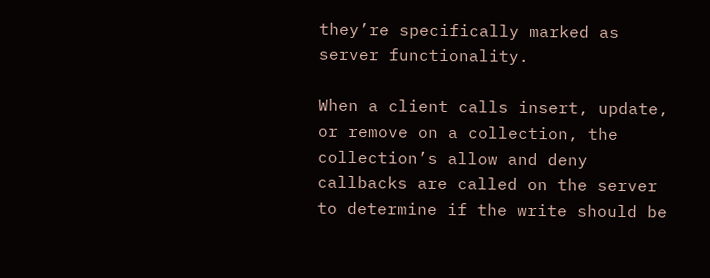they’re specifically marked as server functionality.

When a client calls insert, update, or remove on a collection, the collection’s allow and deny callbacks are called on the server to determine if the write should be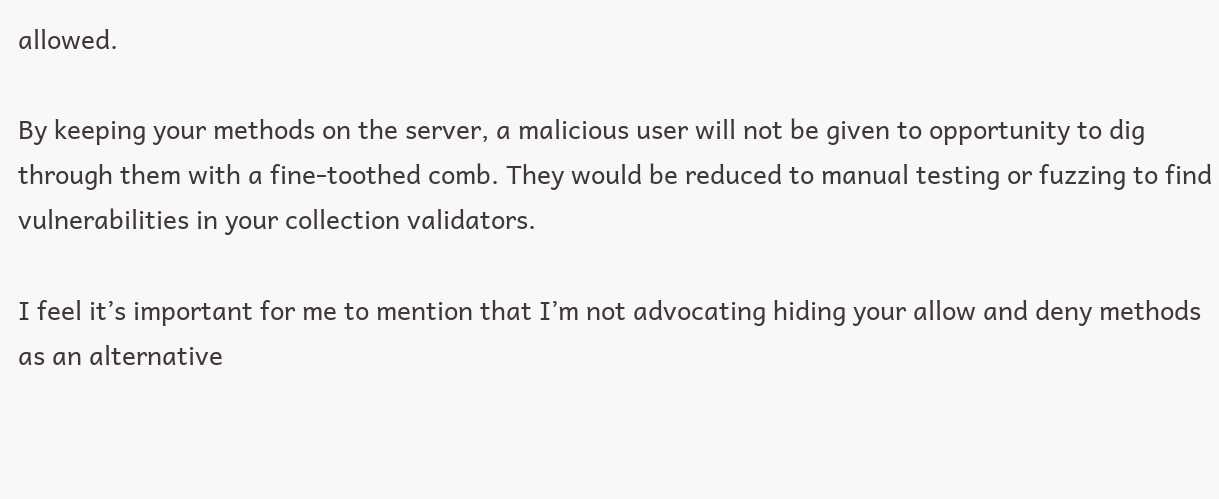allowed.

By keeping your methods on the server, a malicious user will not be given to opportunity to dig through them with a fine-toothed comb. They would be reduced to manual testing or fuzzing to find vulnerabilities in your collection validators.

I feel it’s important for me to mention that I’m not advocating hiding your allow and deny methods as an alternative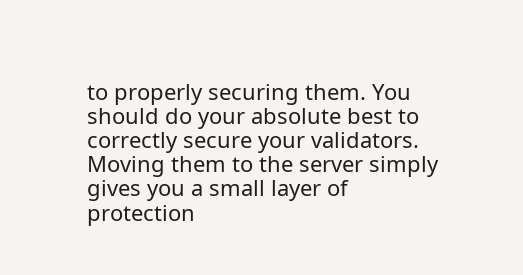to properly securing them. You should do your absolute best to correctly secure your validators. Moving them to the server simply gives you a small layer of protection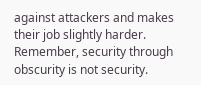against attackers and makes their job slightly harder. Remember, security through obscurity is not security.